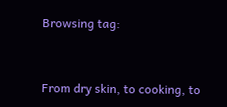Browsing tag:



From dry skin, to cooking, to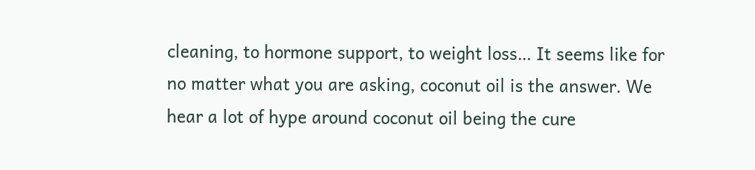cleaning, to hormone support, to weight loss… It seems like for no matter what you are asking, coconut oil is the answer. We hear a lot of hype around coconut oil being the cure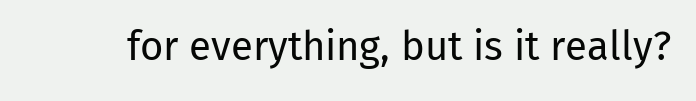for everything, but is it really?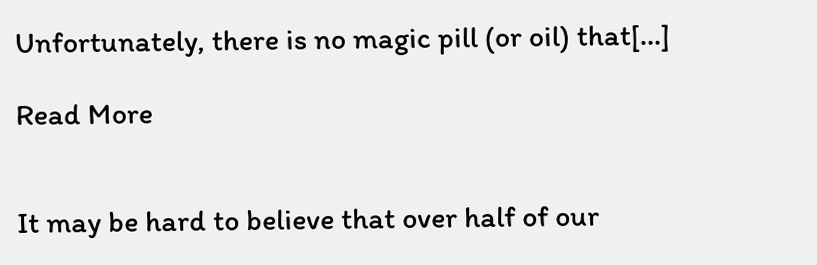Unfortunately, there is no magic pill (or oil) that[…]

Read More


It may be hard to believe that over half of our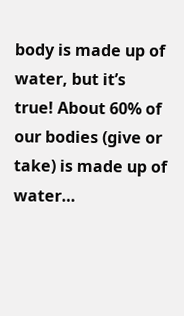body is made up of water, but it’s true! About 60% of our bodies (give or take) is made up of water…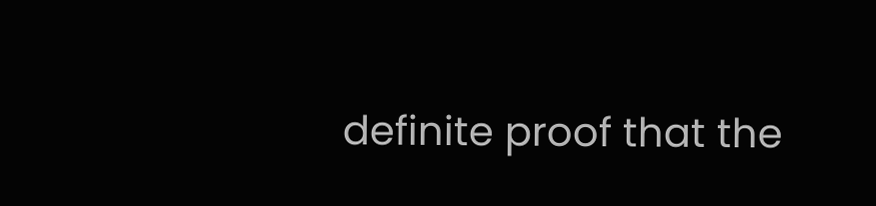definite proof that the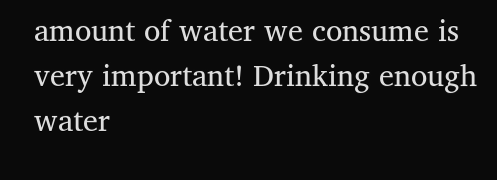amount of water we consume is very important! Drinking enough water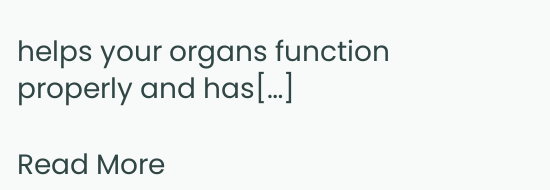helps your organs function properly and has[…]

Read More